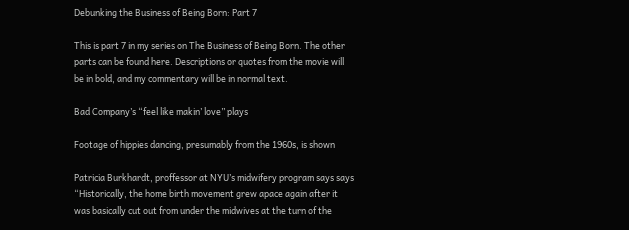Debunking the Business of Being Born: Part 7

This is part 7 in my series on The Business of Being Born. The other parts can be found here. Descriptions or quotes from the movie will be in bold, and my commentary will be in normal text.

Bad Company’s “feel like makin’ love” plays

Footage of hippies dancing, presumably from the 1960s, is shown

Patricia Burkhardt, proffessor at NYU’s midwifery program says says “Historically, the home birth movement grew apace again after it was basically cut out from under the midwives at the turn of the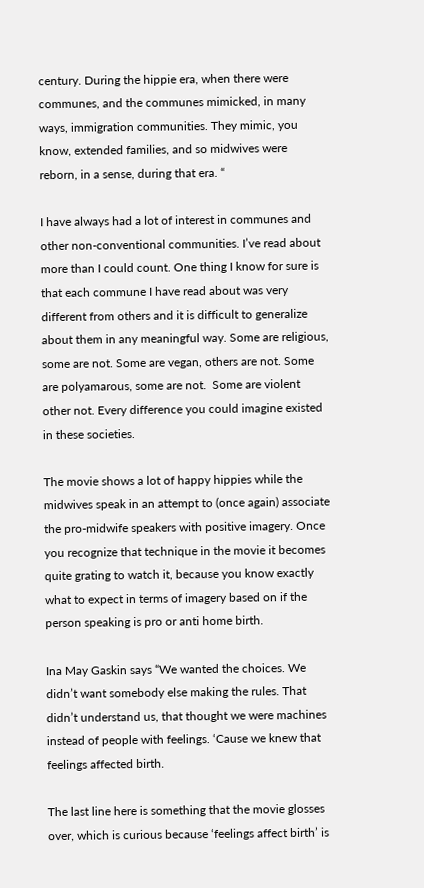century. During the hippie era, when there were communes, and the communes mimicked, in many ways, immigration communities. They mimic, you know, extended families, and so midwives were reborn, in a sense, during that era. “

I have always had a lot of interest in communes and other non-conventional communities. I’ve read about more than I could count. One thing I know for sure is that each commune I have read about was very different from others and it is difficult to generalize about them in any meaningful way. Some are religious, some are not. Some are vegan, others are not. Some are polyamarous, some are not.  Some are violent other not. Every difference you could imagine existed in these societies.

The movie shows a lot of happy hippies while the midwives speak in an attempt to (once again) associate the pro-midwife speakers with positive imagery. Once you recognize that technique in the movie it becomes quite grating to watch it, because you know exactly what to expect in terms of imagery based on if the person speaking is pro or anti home birth.

Ina May Gaskin says “We wanted the choices. We didn’t want somebody else making the rules. That didn’t understand us, that thought we were machines instead of people with feelings. ‘Cause we knew that feelings affected birth.

The last line here is something that the movie glosses over, which is curious because ‘feelings affect birth’ is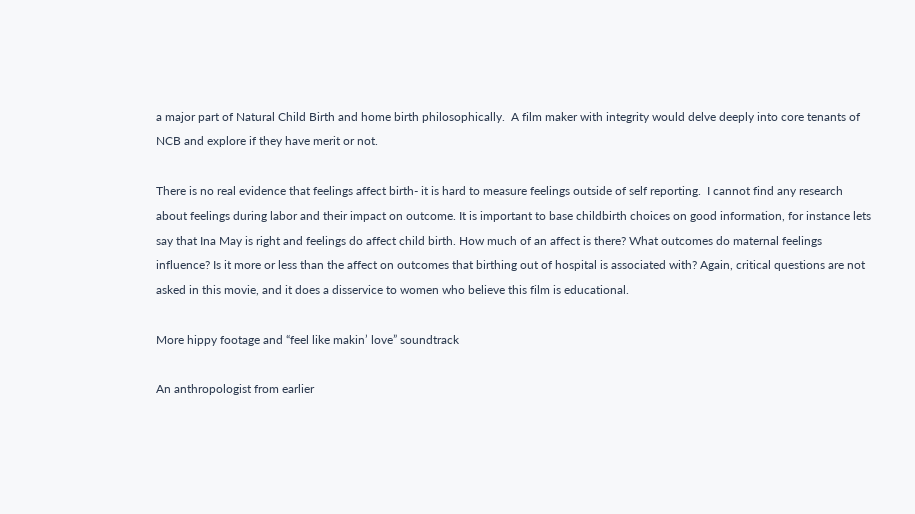a major part of Natural Child Birth and home birth philosophically.  A film maker with integrity would delve deeply into core tenants of NCB and explore if they have merit or not.

There is no real evidence that feelings affect birth- it is hard to measure feelings outside of self reporting.  I cannot find any research about feelings during labor and their impact on outcome. It is important to base childbirth choices on good information, for instance lets say that Ina May is right and feelings do affect child birth. How much of an affect is there? What outcomes do maternal feelings influence? Is it more or less than the affect on outcomes that birthing out of hospital is associated with? Again, critical questions are not asked in this movie, and it does a disservice to women who believe this film is educational.

More hippy footage and “feel like makin’ love” soundtrack

An anthropologist from earlier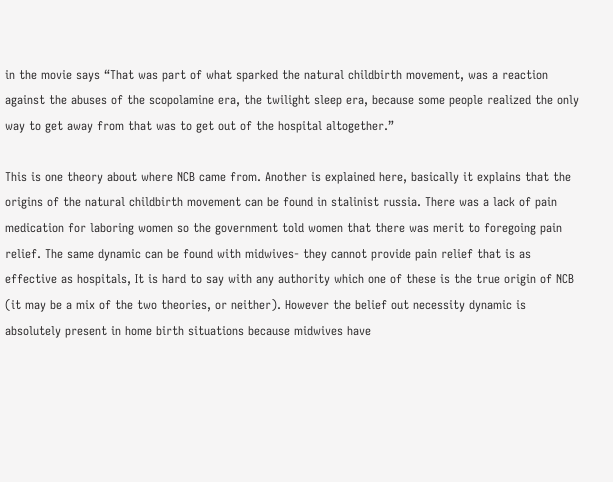in the movie says “That was part of what sparked the natural childbirth movement, was a reaction against the abuses of the scopolamine era, the twilight sleep era, because some people realized the only way to get away from that was to get out of the hospital altogether.”

This is one theory about where NCB came from. Another is explained here, basically it explains that the origins of the natural childbirth movement can be found in stalinist russia. There was a lack of pain medication for laboring women so the government told women that there was merit to foregoing pain relief. The same dynamic can be found with midwives- they cannot provide pain relief that is as effective as hospitals, It is hard to say with any authority which one of these is the true origin of NCB (it may be a mix of the two theories, or neither). However the belief out necessity dynamic is absolutely present in home birth situations because midwives have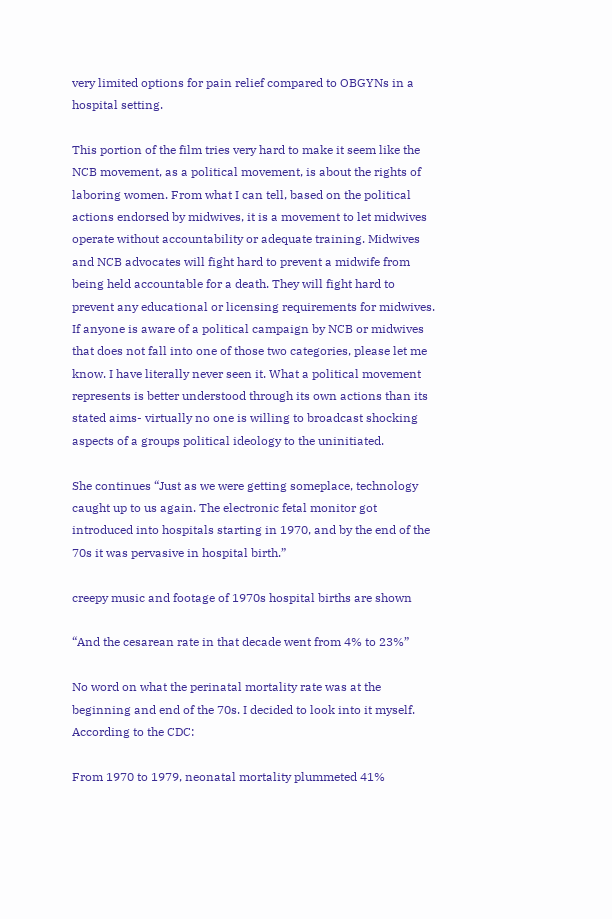very limited options for pain relief compared to OBGYNs in a hospital setting.

This portion of the film tries very hard to make it seem like the NCB movement, as a political movement, is about the rights of laboring women. From what I can tell, based on the political actions endorsed by midwives, it is a movement to let midwives operate without accountability or adequate training. Midwives and NCB advocates will fight hard to prevent a midwife from being held accountable for a death. They will fight hard to prevent any educational or licensing requirements for midwives. If anyone is aware of a political campaign by NCB or midwives that does not fall into one of those two categories, please let me know. I have literally never seen it. What a political movement represents is better understood through its own actions than its stated aims- virtually no one is willing to broadcast shocking aspects of a groups political ideology to the uninitiated.

She continues “Just as we were getting someplace, technology caught up to us again. The electronic fetal monitor got introduced into hospitals starting in 1970, and by the end of the 70s it was pervasive in hospital birth.”

creepy music and footage of 1970s hospital births are shown

“And the cesarean rate in that decade went from 4% to 23%”

No word on what the perinatal mortality rate was at the beginning and end of the 70s. I decided to look into it myself. According to the CDC:

From 1970 to 1979, neonatal mortality plummeted 41%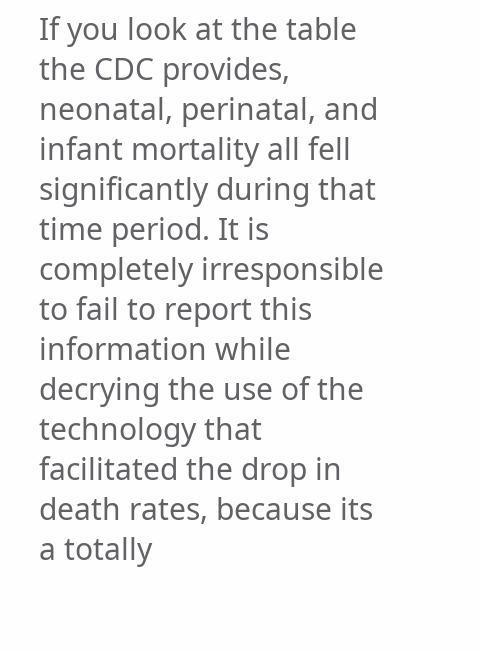If you look at the table the CDC provides, neonatal, perinatal, and infant mortality all fell significantly during that time period. It is completely irresponsible to fail to report this information while decrying the use of the technology that facilitated the drop in death rates, because its a totally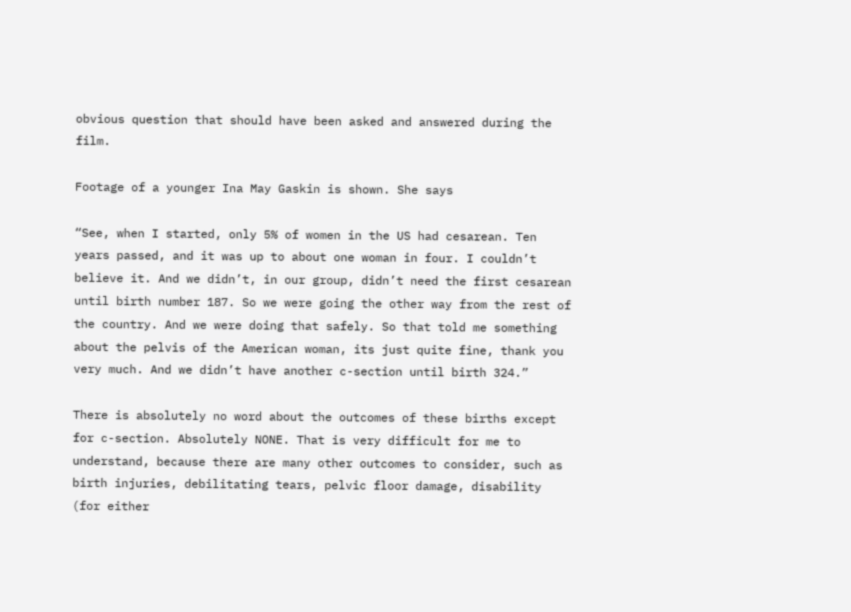obvious question that should have been asked and answered during the film.

Footage of a younger Ina May Gaskin is shown. She says

“See, when I started, only 5% of women in the US had cesarean. Ten years passed, and it was up to about one woman in four. I couldn’t believe it. And we didn’t, in our group, didn’t need the first cesarean until birth number 187. So we were going the other way from the rest of the country. And we were doing that safely. So that told me something about the pelvis of the American woman, its just quite fine, thank you very much. And we didn’t have another c-section until birth 324.”

There is absolutely no word about the outcomes of these births except for c-section. Absolutely NONE. That is very difficult for me to understand, because there are many other outcomes to consider, such as birth injuries, debilitating tears, pelvic floor damage, disability (for either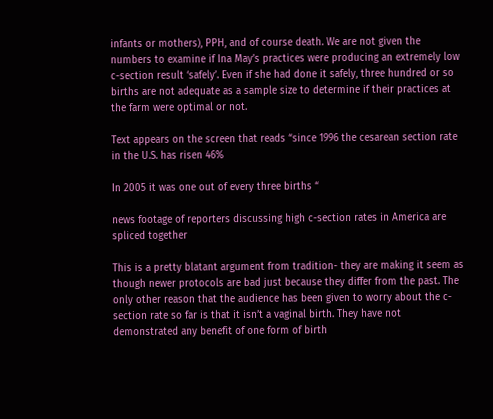infants or mothers), PPH, and of course death. We are not given the numbers to examine if Ina May’s practices were producing an extremely low c-section result ‘safely’. Even if she had done it safely, three hundred or so births are not adequate as a sample size to determine if their practices at the farm were optimal or not.

Text appears on the screen that reads “since 1996 the cesarean section rate in the U.S. has risen 46%

In 2005 it was one out of every three births “

news footage of reporters discussing high c-section rates in America are spliced together

This is a pretty blatant argument from tradition- they are making it seem as though newer protocols are bad just because they differ from the past. The only other reason that the audience has been given to worry about the c-section rate so far is that it isn’t a vaginal birth. They have not demonstrated any benefit of one form of birth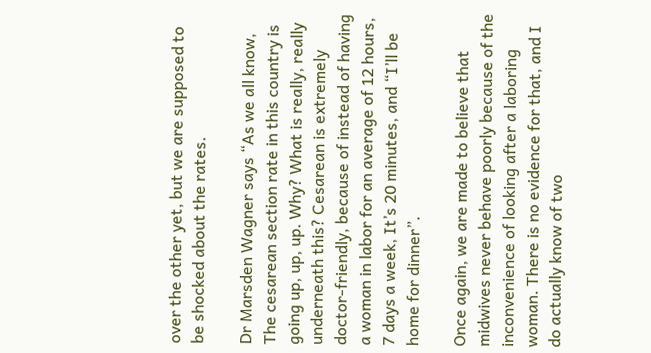over the other yet, but we are supposed to be shocked about the rates.

Dr Marsden Wagner says “As we all know, The cesarean section rate in this country is going up, up, up. Why? What is really, really underneath this? Cesarean is extremely doctor-friendly, because of instead of having a woman in labor for an average of 12 hours, 7 days a week, It’s 20 minutes, and “I’ll be home for dinner”.

Once again, we are made to believe that midwives never behave poorly because of the inconvenience of looking after a laboring woman. There is no evidence for that, and I do actually know of two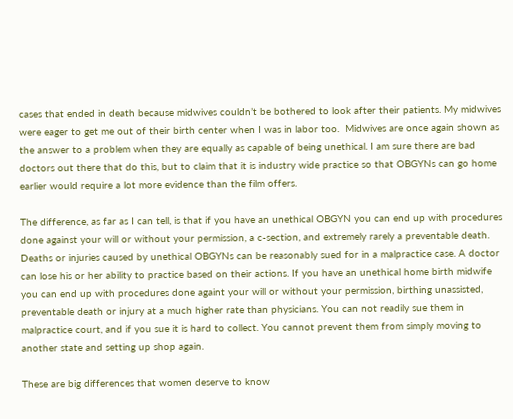cases that ended in death because midwives couldn’t be bothered to look after their patients. My midwives were eager to get me out of their birth center when I was in labor too.  Midwives are once again shown as the answer to a problem when they are equally as capable of being unethical. I am sure there are bad doctors out there that do this, but to claim that it is industry wide practice so that OBGYNs can go home earlier would require a lot more evidence than the film offers.

The difference, as far as I can tell, is that if you have an unethical OBGYN you can end up with procedures done against your will or without your permission, a c-section, and extremely rarely a preventable death.  Deaths or injuries caused by unethical OBGYNs can be reasonably sued for in a malpractice case. A doctor can lose his or her ability to practice based on their actions. If you have an unethical home birth midwife you can end up with procedures done againt your will or without your permission, birthing unassisted, preventable death or injury at a much higher rate than physicians. You can not readily sue them in malpractice court, and if you sue it is hard to collect. You cannot prevent them from simply moving to another state and setting up shop again.

These are big differences that women deserve to know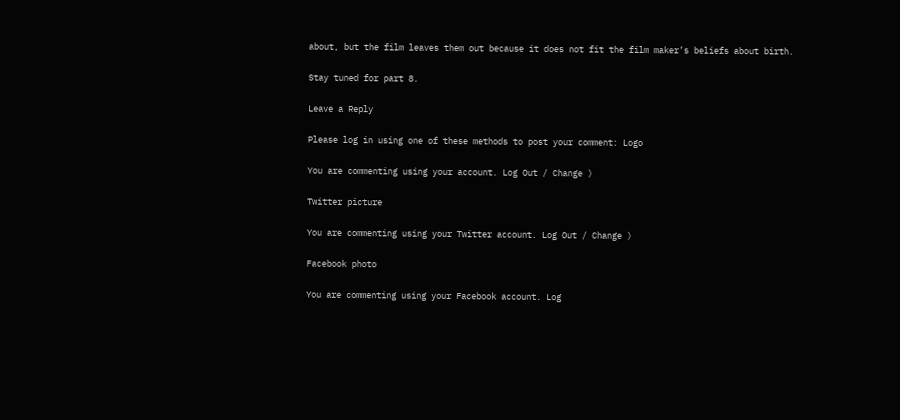about, but the film leaves them out because it does not fit the film maker’s beliefs about birth.

Stay tuned for part 8.

Leave a Reply

Please log in using one of these methods to post your comment: Logo

You are commenting using your account. Log Out / Change )

Twitter picture

You are commenting using your Twitter account. Log Out / Change )

Facebook photo

You are commenting using your Facebook account. Log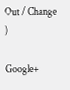Out / Change )

Google+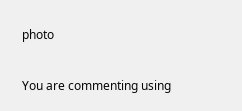photo

You are commenting using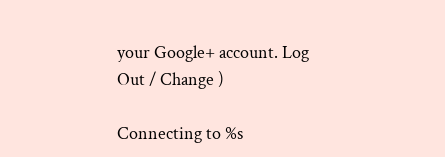your Google+ account. Log Out / Change )

Connecting to %s